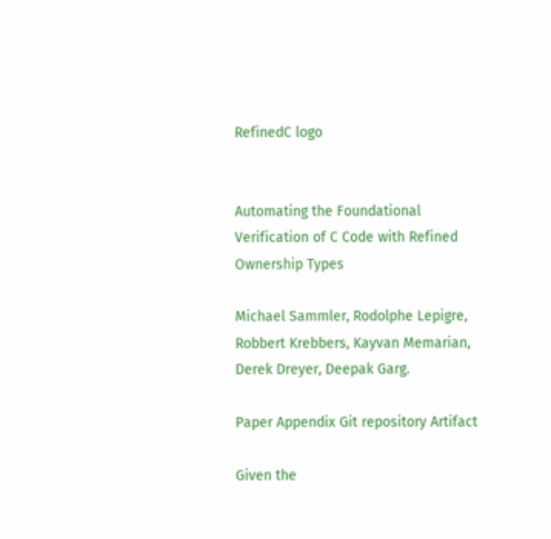RefinedC logo


Automating the Foundational Verification of C Code with Refined Ownership Types

Michael Sammler, Rodolphe Lepigre, Robbert Krebbers, Kayvan Memarian, Derek Dreyer, Deepak Garg.

Paper Appendix Git repository Artifact

Given the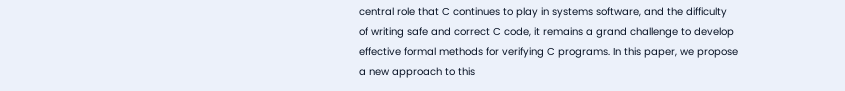central role that C continues to play in systems software, and the difficulty of writing safe and correct C code, it remains a grand challenge to develop effective formal methods for verifying C programs. In this paper, we propose a new approach to this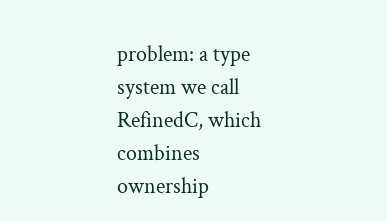problem: a type system we call RefinedC, which combines ownership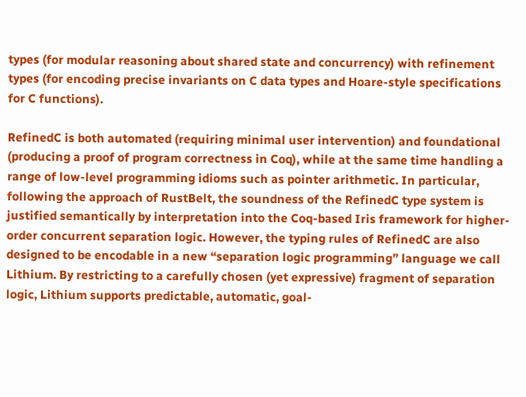types (for modular reasoning about shared state and concurrency) with refinement types (for encoding precise invariants on C data types and Hoare-style specifications for C functions).

RefinedC is both automated (requiring minimal user intervention) and foundational (producing a proof of program correctness in Coq), while at the same time handling a range of low-level programming idioms such as pointer arithmetic. In particular, following the approach of RustBelt, the soundness of the RefinedC type system is justified semantically by interpretation into the Coq-based Iris framework for higher-order concurrent separation logic. However, the typing rules of RefinedC are also designed to be encodable in a new “separation logic programming” language we call Lithium. By restricting to a carefully chosen (yet expressive) fragment of separation logic, Lithium supports predictable, automatic, goal-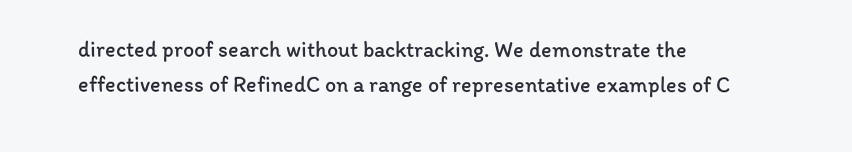directed proof search without backtracking. We demonstrate the effectiveness of RefinedC on a range of representative examples of C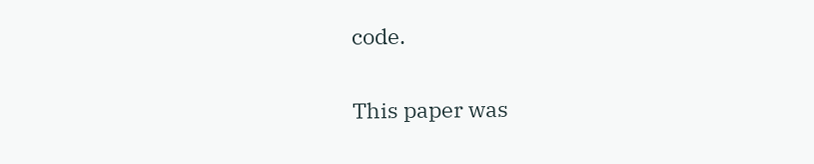code.

This paper was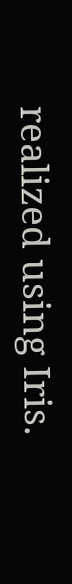realized using Iris.